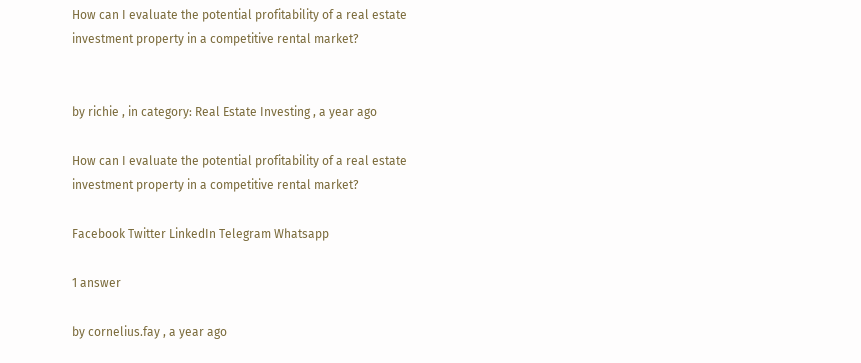How can I evaluate the potential profitability of a real estate investment property in a competitive rental market?


by richie , in category: Real Estate Investing , a year ago

How can I evaluate the potential profitability of a real estate investment property in a competitive rental market?

Facebook Twitter LinkedIn Telegram Whatsapp

1 answer

by cornelius.fay , a year ago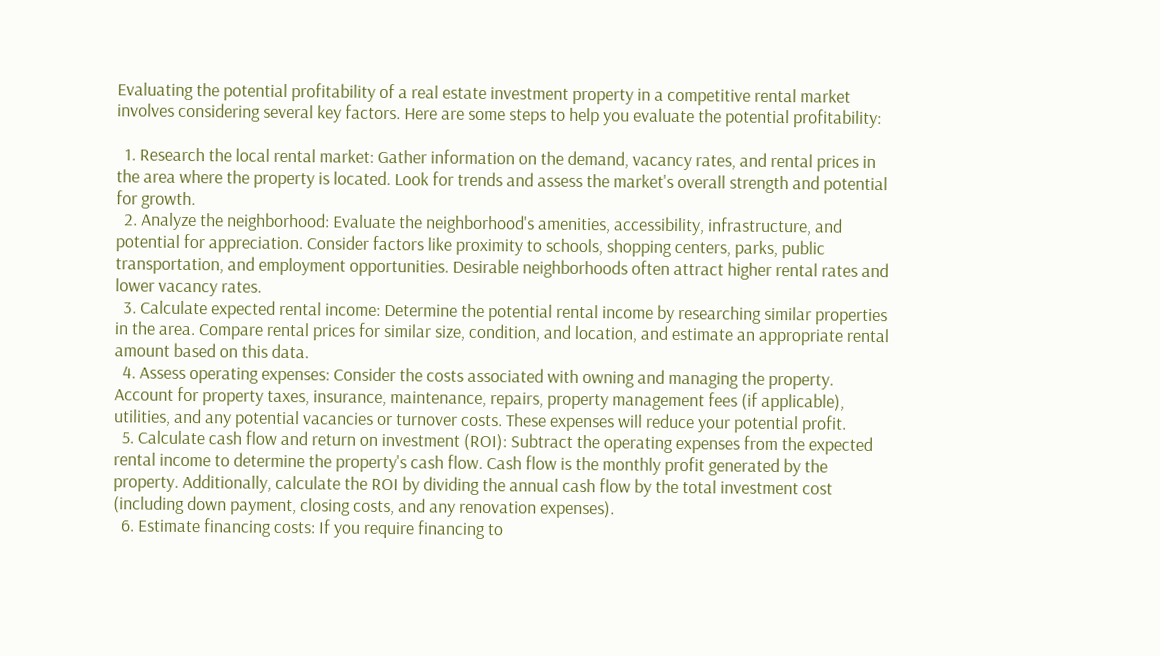Evaluating the potential profitability of a real estate investment property in a competitive rental market involves considering several key factors. Here are some steps to help you evaluate the potential profitability:

  1. Research the local rental market: Gather information on the demand, vacancy rates, and rental prices in the area where the property is located. Look for trends and assess the market's overall strength and potential for growth.
  2. Analyze the neighborhood: Evaluate the neighborhood's amenities, accessibility, infrastructure, and potential for appreciation. Consider factors like proximity to schools, shopping centers, parks, public transportation, and employment opportunities. Desirable neighborhoods often attract higher rental rates and lower vacancy rates.
  3. Calculate expected rental income: Determine the potential rental income by researching similar properties in the area. Compare rental prices for similar size, condition, and location, and estimate an appropriate rental amount based on this data.
  4. Assess operating expenses: Consider the costs associated with owning and managing the property. Account for property taxes, insurance, maintenance, repairs, property management fees (if applicable), utilities, and any potential vacancies or turnover costs. These expenses will reduce your potential profit.
  5. Calculate cash flow and return on investment (ROI): Subtract the operating expenses from the expected rental income to determine the property's cash flow. Cash flow is the monthly profit generated by the property. Additionally, calculate the ROI by dividing the annual cash flow by the total investment cost (including down payment, closing costs, and any renovation expenses).
  6. Estimate financing costs: If you require financing to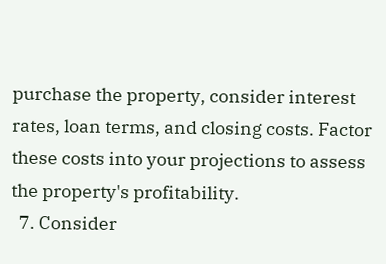purchase the property, consider interest rates, loan terms, and closing costs. Factor these costs into your projections to assess the property's profitability.
  7. Consider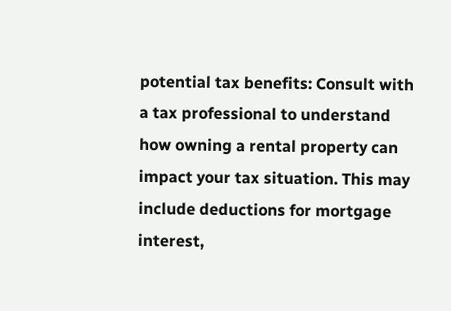potential tax benefits: Consult with a tax professional to understand how owning a rental property can impact your tax situation. This may include deductions for mortgage interest,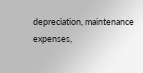depreciation, maintenance expenses,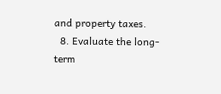and property taxes.
  8. Evaluate the long-term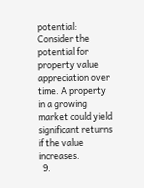potential: Consider the potential for property value appreciation over time. A property in a growing market could yield significant returns if the value increases.
  9.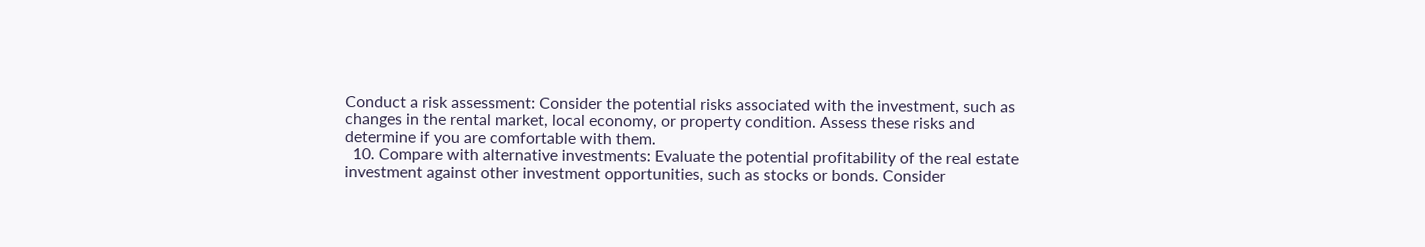Conduct a risk assessment: Consider the potential risks associated with the investment, such as changes in the rental market, local economy, or property condition. Assess these risks and determine if you are comfortable with them.
  10. Compare with alternative investments: Evaluate the potential profitability of the real estate investment against other investment opportunities, such as stocks or bonds. Consider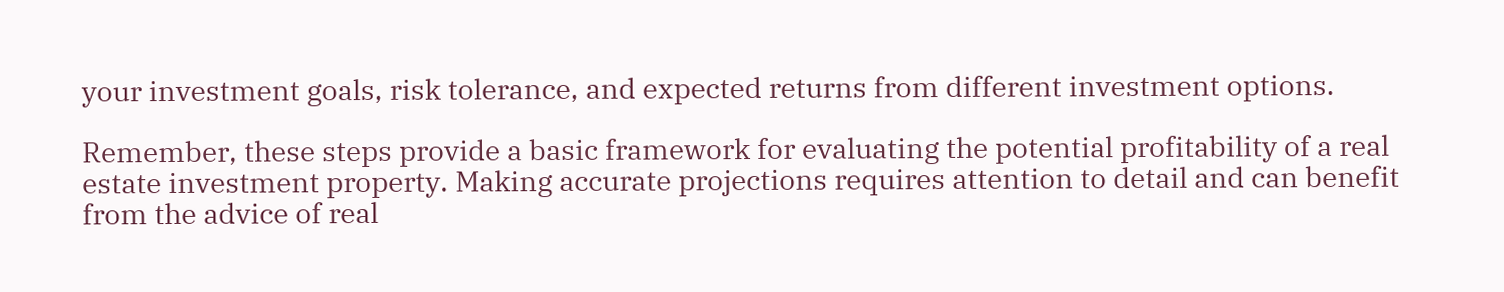your investment goals, risk tolerance, and expected returns from different investment options.

Remember, these steps provide a basic framework for evaluating the potential profitability of a real estate investment property. Making accurate projections requires attention to detail and can benefit from the advice of real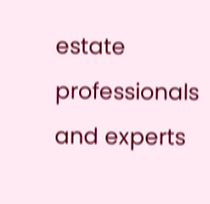estate professionals and experts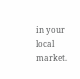in your local market.